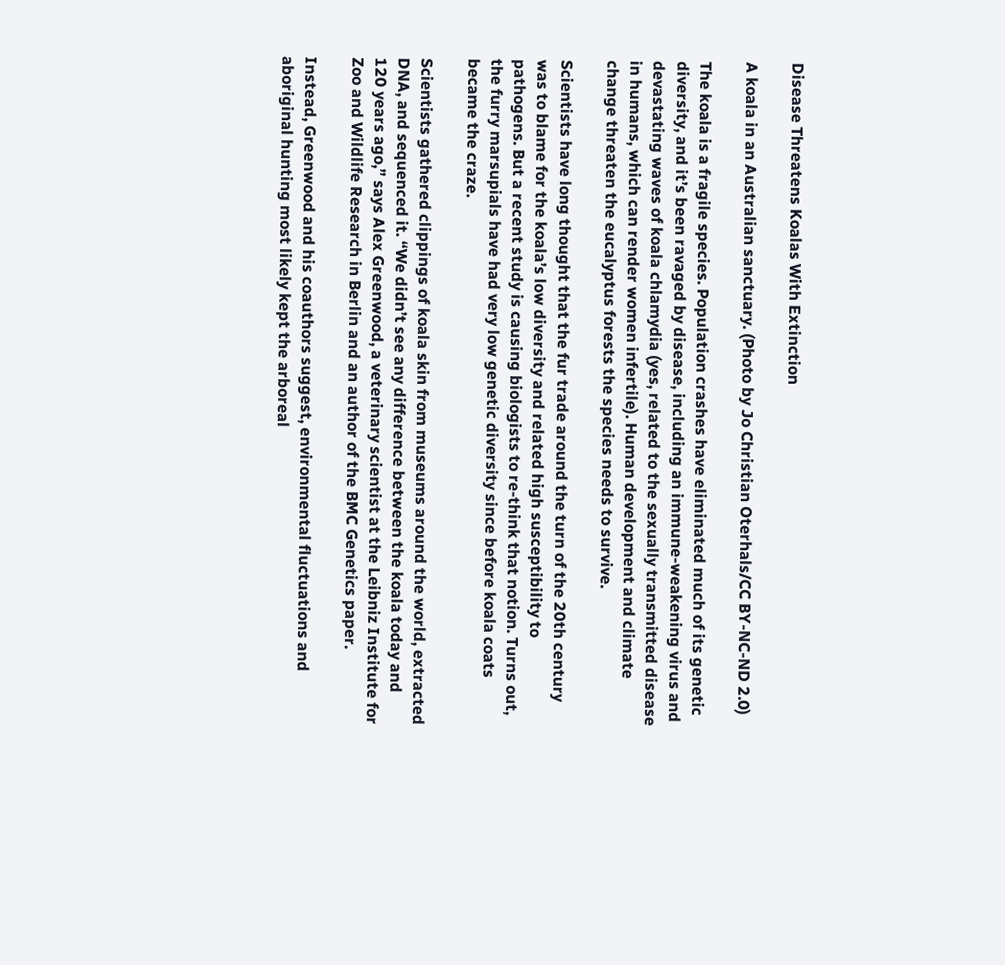Disease Threatens Koalas With Extinction

A koala in an Australian sanctuary. (Photo by Jo Christian Oterhals/CC BY-NC-ND 2.0)

The koala is a fragile species. Population crashes have eliminated much of its genetic diversity, and it’s been ravaged by disease, including an immune-weakening virus and devastating waves of koala chlamydia (yes, related to the sexually transmitted disease in humans, which can render women infertile). Human development and climate change threaten the eucalyptus forests the species needs to survive.

Scientists have long thought that the fur trade around the turn of the 20th century was to blame for the koala’s low diversity and related high susceptibility to pathogens. But a recent study is causing biologists to re-think that notion. Turns out, the furry marsupials have had very low genetic diversity since before koala coats became the craze.

Scientists gathered clippings of koala skin from museums around the world, extracted DNA, and sequenced it. “We didn’t see any difference between the koala today and 120 years ago,” says Alex Greenwood, a veterinary scientist at the Leibniz Institute for Zoo and Wildlife Research in Berlin and an author of the BMC Genetics paper.

Instead, Greenwood and his coauthors suggest, environmental fluctuations and aboriginal hunting most likely kept the arboreal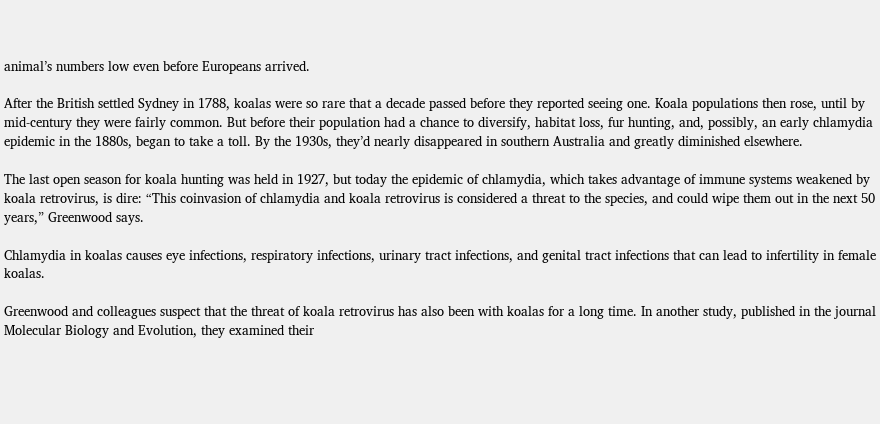animal’s numbers low even before Europeans arrived.

After the British settled Sydney in 1788, koalas were so rare that a decade passed before they reported seeing one. Koala populations then rose, until by mid-century they were fairly common. But before their population had a chance to diversify, habitat loss, fur hunting, and, possibly, an early chlamydia epidemic in the 1880s, began to take a toll. By the 1930s, they’d nearly disappeared in southern Australia and greatly diminished elsewhere.

The last open season for koala hunting was held in 1927, but today the epidemic of chlamydia, which takes advantage of immune systems weakened by koala retrovirus, is dire: “This coinvasion of chlamydia and koala retrovirus is considered a threat to the species, and could wipe them out in the next 50 years,” Greenwood says.

Chlamydia in koalas causes eye infections, respiratory infections, urinary tract infections, and genital tract infections that can lead to infertility in female koalas.

Greenwood and colleagues suspect that the threat of koala retrovirus has also been with koalas for a long time. In another study, published in the journal Molecular Biology and Evolution, they examined their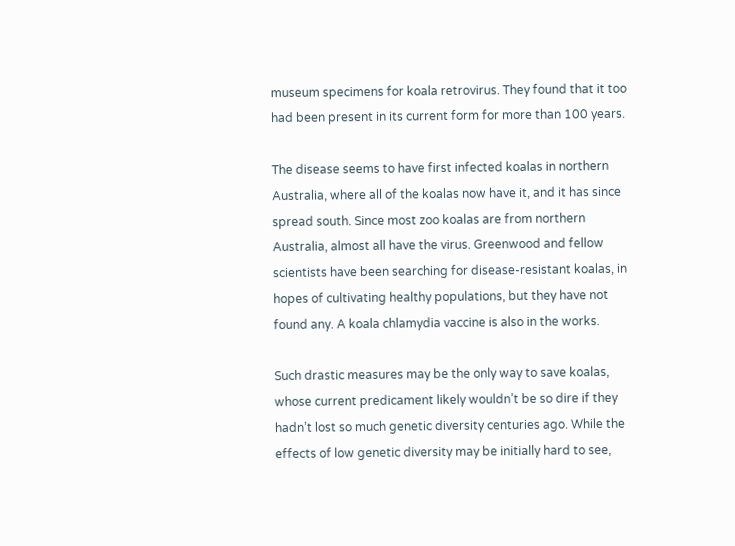museum specimens for koala retrovirus. They found that it too had been present in its current form for more than 100 years.

The disease seems to have first infected koalas in northern Australia, where all of the koalas now have it, and it has since spread south. Since most zoo koalas are from northern Australia, almost all have the virus. Greenwood and fellow scientists have been searching for disease-resistant koalas, in hopes of cultivating healthy populations, but they have not found any. A koala chlamydia vaccine is also in the works.

Such drastic measures may be the only way to save koalas, whose current predicament likely wouldn’t be so dire if they hadn’t lost so much genetic diversity centuries ago. While the effects of low genetic diversity may be initially hard to see,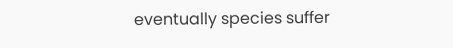eventually species suffer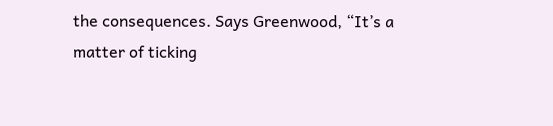the consequences. Says Greenwood, “It’s a matter of ticking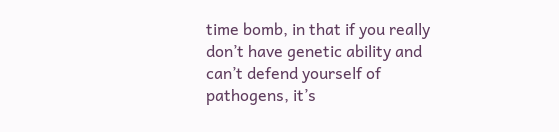time bomb, in that if you really don’t have genetic ability and can’t defend yourself of pathogens, it’s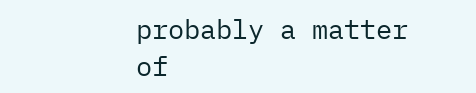probably a matter of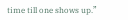time till one shows up.”